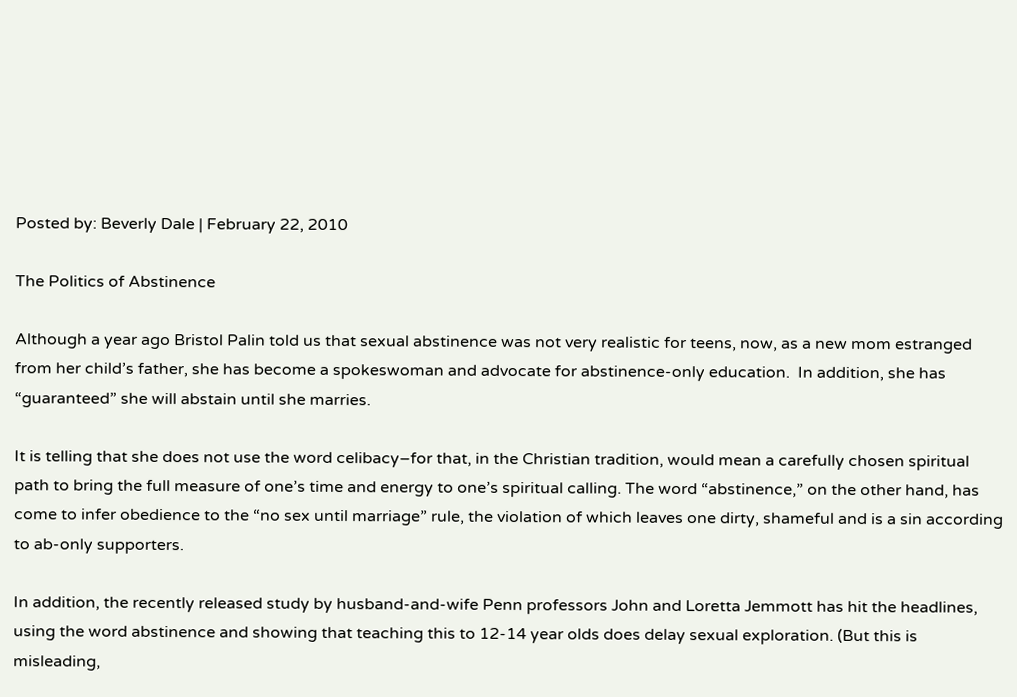Posted by: Beverly Dale | February 22, 2010

The Politics of Abstinence

Although a year ago Bristol Palin told us that sexual abstinence was not very realistic for teens, now, as a new mom estranged from her child’s father, she has become a spokeswoman and advocate for abstinence-only education.  In addition, she has “guaranteed” she will abstain until she marries.

It is telling that she does not use the word celibacy–for that, in the Christian tradition, would mean a carefully chosen spiritual path to bring the full measure of one’s time and energy to one’s spiritual calling. The word “abstinence,” on the other hand, has come to infer obedience to the “no sex until marriage” rule, the violation of which leaves one dirty, shameful and is a sin according to ab-only supporters.

In addition, the recently released study by husband-and-wife Penn professors John and Loretta Jemmott has hit the headlines, using the word abstinence and showing that teaching this to 12-14 year olds does delay sexual exploration. (But this is misleading,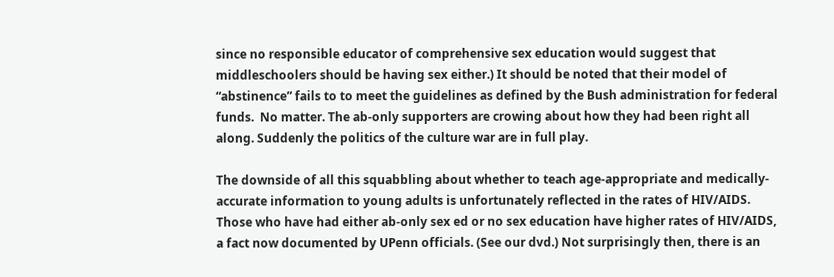since no responsible educator of comprehensive sex education would suggest that middleschoolers should be having sex either.) It should be noted that their model of “abstinence” fails to to meet the guidelines as defined by the Bush administration for federal funds.  No matter. The ab-only supporters are crowing about how they had been right all along. Suddenly the politics of the culture war are in full play.

The downside of all this squabbling about whether to teach age-appropriate and medically-accurate information to young adults is unfortunately reflected in the rates of HIV/AIDS. Those who have had either ab-only sex ed or no sex education have higher rates of HIV/AIDS, a fact now documented by UPenn officials. (See our dvd.) Not surprisingly then, there is an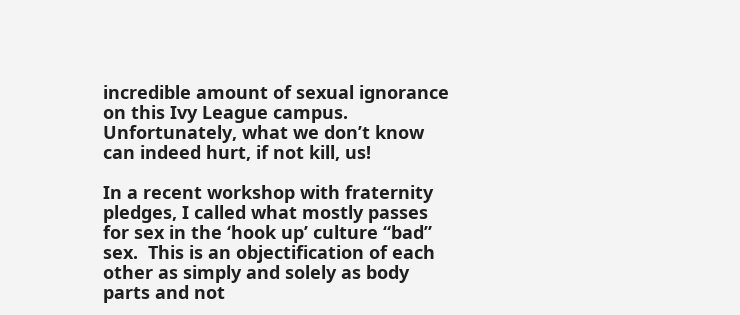incredible amount of sexual ignorance on this Ivy League campus.  Unfortunately, what we don’t know can indeed hurt, if not kill, us!

In a recent workshop with fraternity pledges, I called what mostly passes for sex in the ‘hook up’ culture “bad” sex.  This is an objectification of each other as simply and solely as body parts and not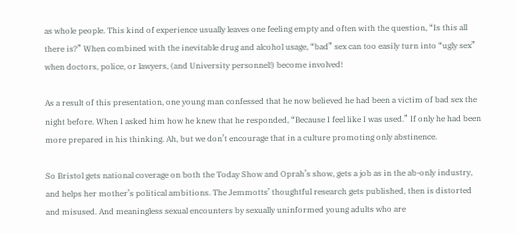as whole people. This kind of experience usually leaves one feeling empty and often with the question, “Is this all there is?” When combined with the inevitable drug and alcohol usage, “bad” sex can too easily turn into “ugly sex” when doctors, police, or lawyers, (and University personnel!) become involved!

As a result of this presentation, one young man confessed that he now believed he had been a victim of bad sex the night before. When I asked him how he knew that he responded, “Because I feel like I was used.” If only he had been more prepared in his thinking. Ah, but we don’t encourage that in a culture promoting only abstinence.

So Bristol gets national coverage on both the Today Show and Oprah’s show, gets a job as in the ab-only industry, and helps her mother’s political ambitions. The Jemmotts’ thoughtful research gets published, then is distorted and misused. And meaningless sexual encounters by sexually uninformed young adults who are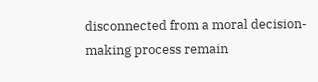disconnected from a moral decision-making process remain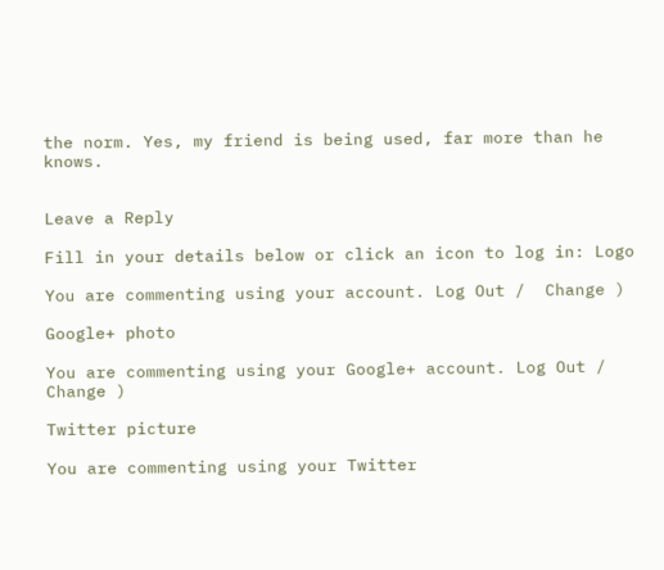the norm. Yes, my friend is being used, far more than he knows.


Leave a Reply

Fill in your details below or click an icon to log in: Logo

You are commenting using your account. Log Out /  Change )

Google+ photo

You are commenting using your Google+ account. Log Out /  Change )

Twitter picture

You are commenting using your Twitter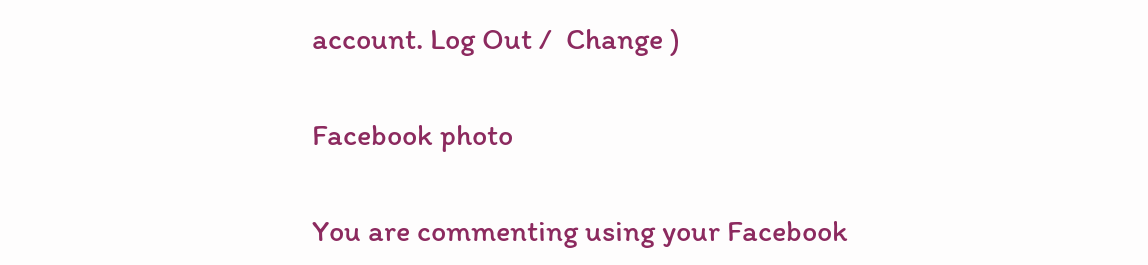account. Log Out /  Change )

Facebook photo

You are commenting using your Facebook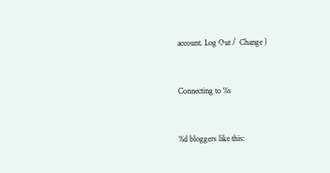account. Log Out /  Change )


Connecting to %s


%d bloggers like this: